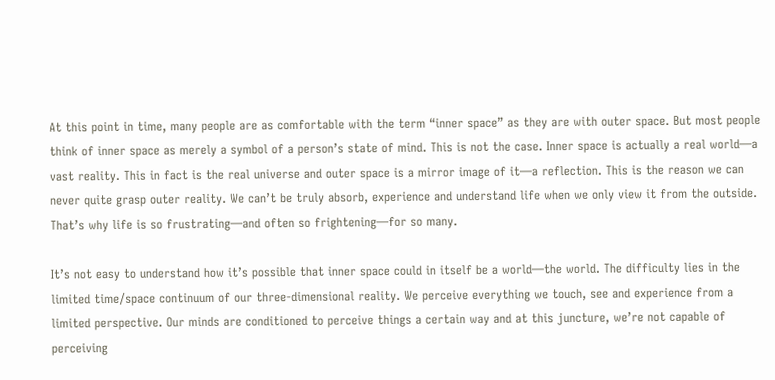At this point in time, many people are as comfortable with the term “inner space” as they are with outer space. But most people think of inner space as merely a symbol of a person’s state of mind. This is not the case. Inner space is actually a real world—a vast reality. This in fact is the real universe and outer space is a mirror image of it—a reflection. This is the reason we can never quite grasp outer reality. We can’t be truly absorb, experience and understand life when we only view it from the outside. That’s why life is so frustrating—and often so frightening—for so many.

It’s not easy to understand how it’s possible that inner space could in itself be a world—the world. The difficulty lies in the limited time/space continuum of our three-dimensional reality. We perceive everything we touch, see and experience from a limited perspective. Our minds are conditioned to perceive things a certain way and at this juncture, we’re not capable of perceiving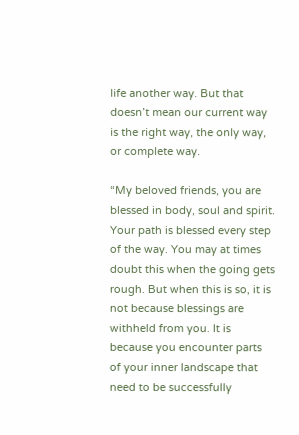life another way. But that doesn’t mean our current way is the right way, the only way, or complete way.

“My beloved friends, you are blessed in body, soul and spirit. Your path is blessed every step of the way. You may at times doubt this when the going gets rough. But when this is so, it is not because blessings are withheld from you. It is because you encounter parts of your inner landscape that need to be successfully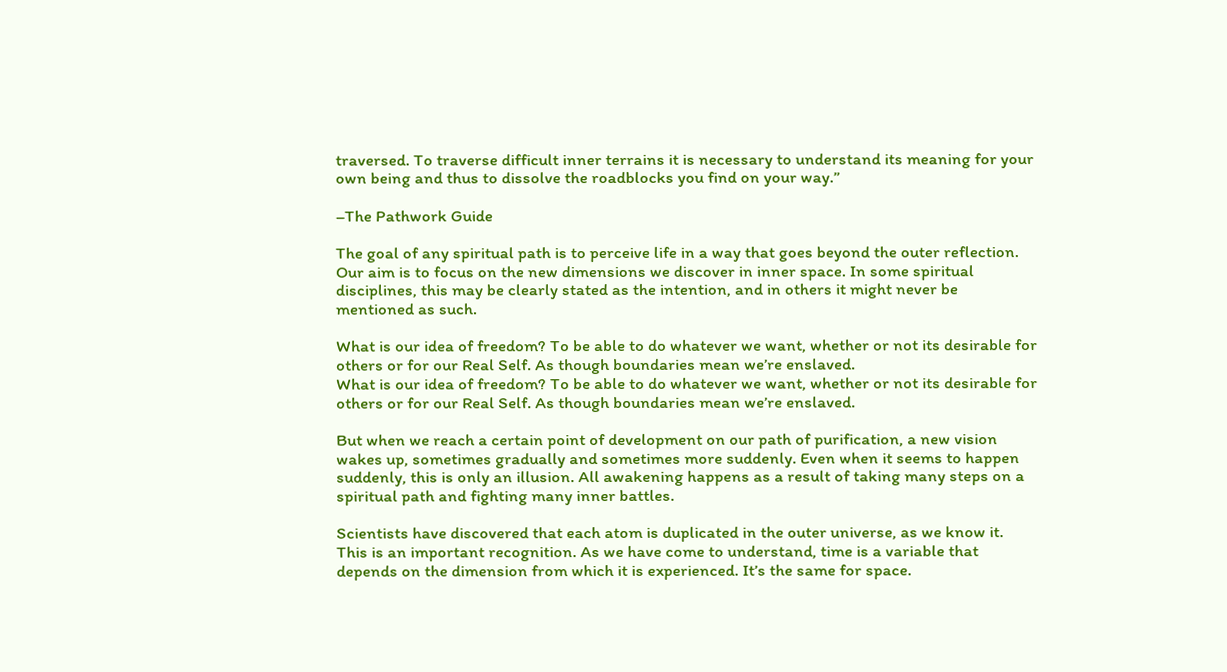traversed. To traverse difficult inner terrains it is necessary to understand its meaning for your own being and thus to dissolve the roadblocks you find on your way.”

–The Pathwork Guide

The goal of any spiritual path is to perceive life in a way that goes beyond the outer reflection. Our aim is to focus on the new dimensions we discover in inner space. In some spiritual disciplines, this may be clearly stated as the intention, and in others it might never be mentioned as such.

What is our idea of freedom? To be able to do whatever we want, whether or not its desirable for others or for our Real Self. As though boundaries mean we’re enslaved.
What is our idea of freedom? To be able to do whatever we want, whether or not its desirable for others or for our Real Self. As though boundaries mean we’re enslaved.

But when we reach a certain point of development on our path of purification, a new vision wakes up, sometimes gradually and sometimes more suddenly. Even when it seems to happen suddenly, this is only an illusion. All awakening happens as a result of taking many steps on a spiritual path and fighting many inner battles.

Scientists have discovered that each atom is duplicated in the outer universe, as we know it. This is an important recognition. As we have come to understand, time is a variable that depends on the dimension from which it is experienced. It’s the same for space.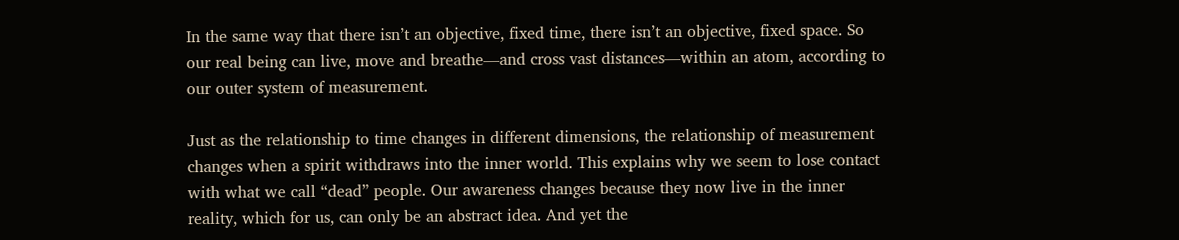In the same way that there isn’t an objective, fixed time, there isn’t an objective, fixed space. So our real being can live, move and breathe—and cross vast distances—within an atom, according to our outer system of measurement.

Just as the relationship to time changes in different dimensions, the relationship of measurement changes when a spirit withdraws into the inner world. This explains why we seem to lose contact with what we call “dead” people. Our awareness changes because they now live in the inner reality, which for us, can only be an abstract idea. And yet the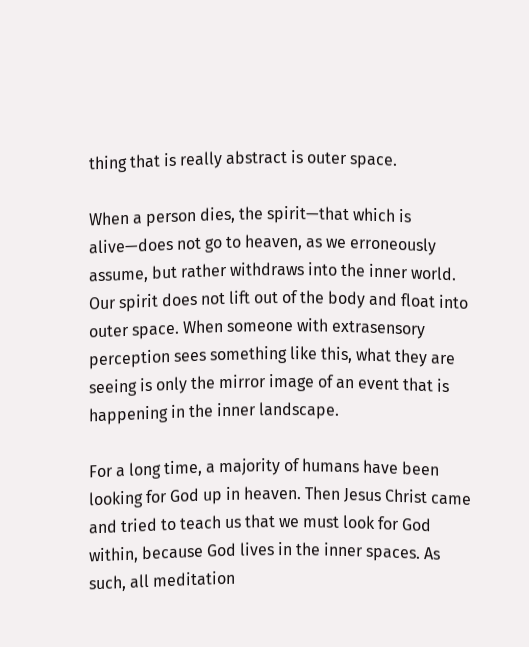thing that is really abstract is outer space.

When a person dies, the spirit—that which is alive—does not go to heaven, as we erroneously assume, but rather withdraws into the inner world. Our spirit does not lift out of the body and float into outer space. When someone with extrasensory perception sees something like this, what they are seeing is only the mirror image of an event that is happening in the inner landscape.

For a long time, a majority of humans have been looking for God up in heaven. Then Jesus Christ came and tried to teach us that we must look for God within, because God lives in the inner spaces. As such, all meditation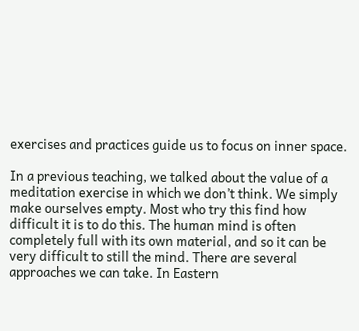exercises and practices guide us to focus on inner space.

In a previous teaching, we talked about the value of a meditation exercise in which we don’t think. We simply make ourselves empty. Most who try this find how difficult it is to do this. The human mind is often completely full with its own material, and so it can be very difficult to still the mind. There are several approaches we can take. In Eastern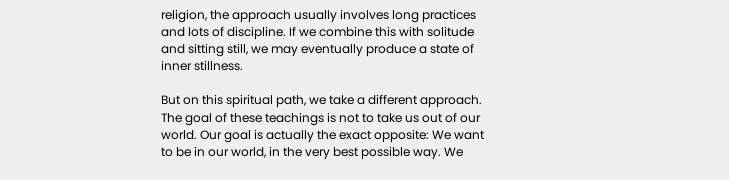religion, the approach usually involves long practices and lots of discipline. If we combine this with solitude and sitting still, we may eventually produce a state of inner stillness.

But on this spiritual path, we take a different approach. The goal of these teachings is not to take us out of our world. Our goal is actually the exact opposite: We want to be in our world, in the very best possible way. We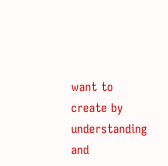want to create by understanding and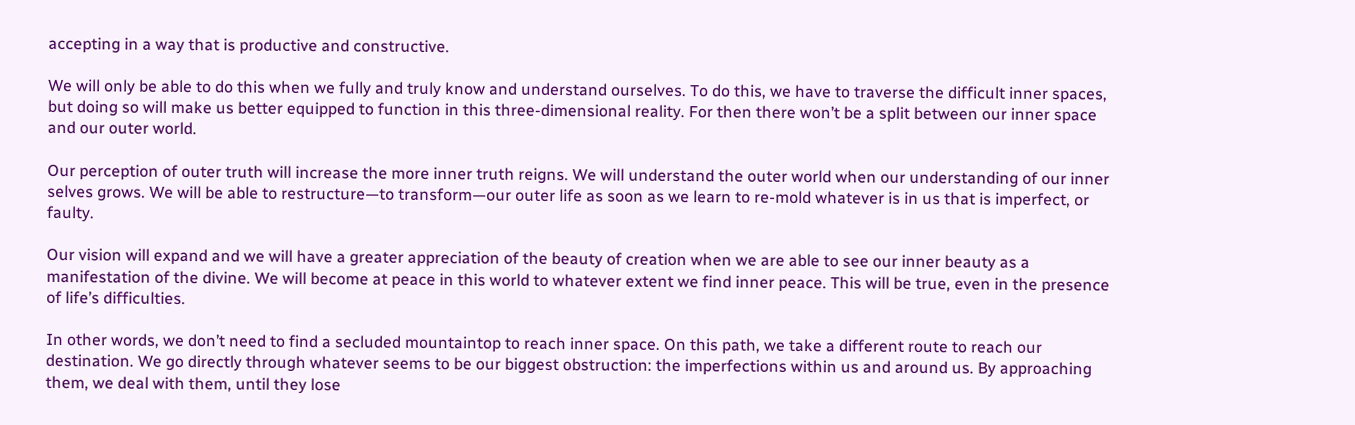accepting in a way that is productive and constructive.

We will only be able to do this when we fully and truly know and understand ourselves. To do this, we have to traverse the difficult inner spaces, but doing so will make us better equipped to function in this three-dimensional reality. For then there won’t be a split between our inner space and our outer world.

Our perception of outer truth will increase the more inner truth reigns. We will understand the outer world when our understanding of our inner selves grows. We will be able to restructure—to transform—our outer life as soon as we learn to re-mold whatever is in us that is imperfect, or faulty.

Our vision will expand and we will have a greater appreciation of the beauty of creation when we are able to see our inner beauty as a manifestation of the divine. We will become at peace in this world to whatever extent we find inner peace. This will be true, even in the presence of life’s difficulties.

In other words, we don’t need to find a secluded mountaintop to reach inner space. On this path, we take a different route to reach our destination. We go directly through whatever seems to be our biggest obstruction: the imperfections within us and around us. By approaching them, we deal with them, until they lose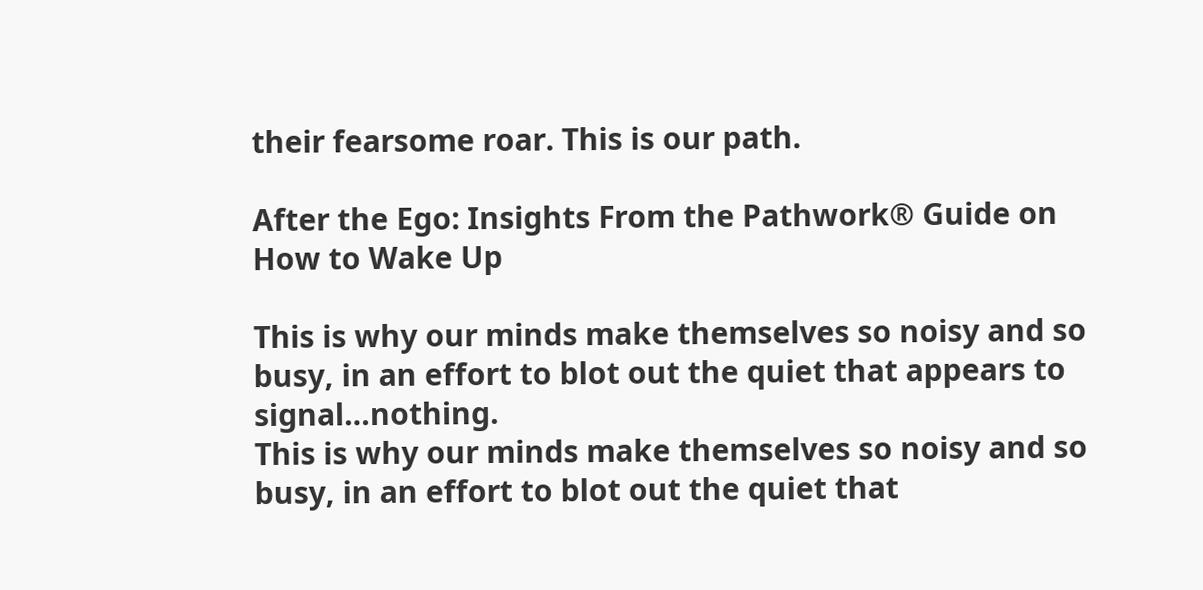their fearsome roar. This is our path.

After the Ego: Insights From the Pathwork® Guide on How to Wake Up

This is why our minds make themselves so noisy and so busy, in an effort to blot out the quiet that appears to signal…nothing.
This is why our minds make themselves so noisy and so busy, in an effort to blot out the quiet that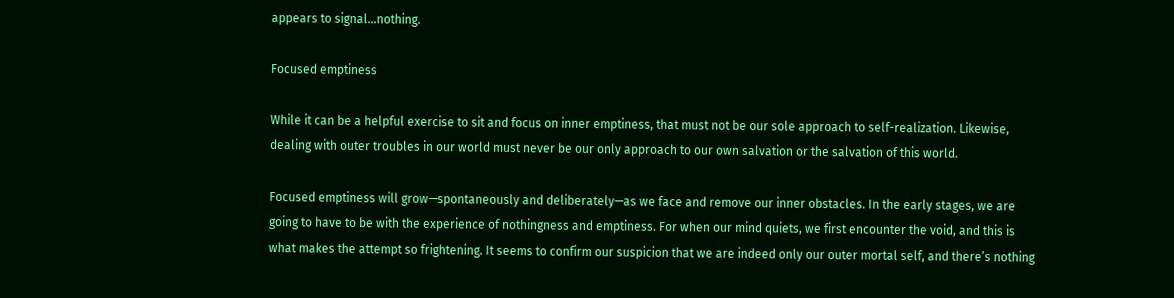appears to signal…nothing.

Focused emptiness

While it can be a helpful exercise to sit and focus on inner emptiness, that must not be our sole approach to self-realization. Likewise, dealing with outer troubles in our world must never be our only approach to our own salvation or the salvation of this world.

Focused emptiness will grow—spontaneously and deliberately—as we face and remove our inner obstacles. In the early stages, we are going to have to be with the experience of nothingness and emptiness. For when our mind quiets, we first encounter the void, and this is what makes the attempt so frightening. It seems to confirm our suspicion that we are indeed only our outer mortal self, and there’s nothing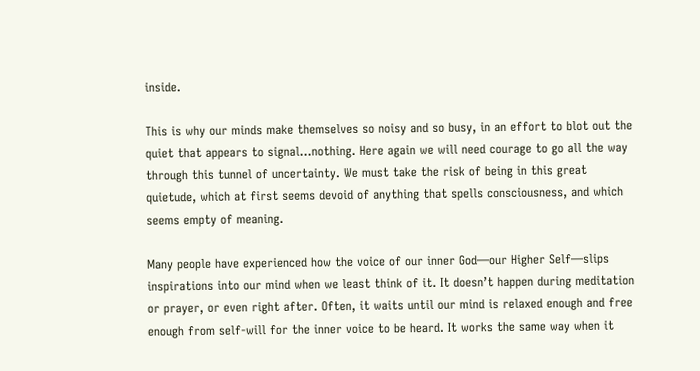inside.

This is why our minds make themselves so noisy and so busy, in an effort to blot out the quiet that appears to signal…nothing. Here again we will need courage to go all the way through this tunnel of uncertainty. We must take the risk of being in this great quietude, which at first seems devoid of anything that spells consciousness, and which seems empty of meaning.

Many people have experienced how the voice of our inner God—our Higher Self—slips inspirations into our mind when we least think of it. It doesn’t happen during meditation or prayer, or even right after. Often, it waits until our mind is relaxed enough and free enough from self-will for the inner voice to be heard. It works the same way when it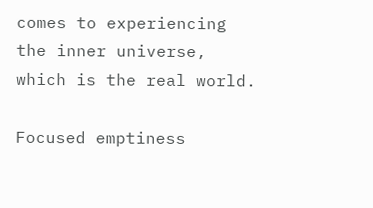comes to experiencing the inner universe, which is the real world.

Focused emptiness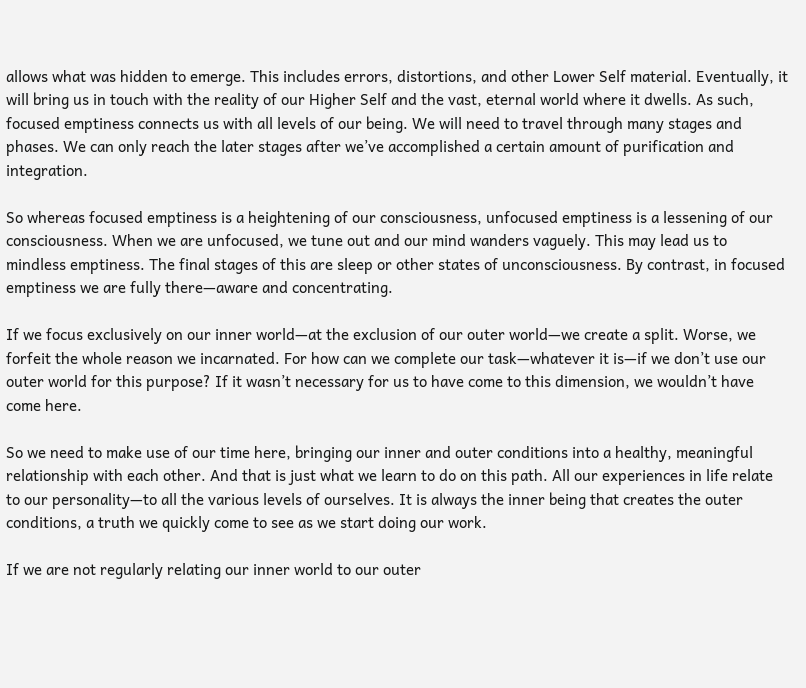allows what was hidden to emerge. This includes errors, distortions, and other Lower Self material. Eventually, it will bring us in touch with the reality of our Higher Self and the vast, eternal world where it dwells. As such, focused emptiness connects us with all levels of our being. We will need to travel through many stages and phases. We can only reach the later stages after we’ve accomplished a certain amount of purification and integration.

So whereas focused emptiness is a heightening of our consciousness, unfocused emptiness is a lessening of our consciousness. When we are unfocused, we tune out and our mind wanders vaguely. This may lead us to mindless emptiness. The final stages of this are sleep or other states of unconsciousness. By contrast, in focused emptiness we are fully there—aware and concentrating.

If we focus exclusively on our inner world—at the exclusion of our outer world—we create a split. Worse, we forfeit the whole reason we incarnated. For how can we complete our task—whatever it is—if we don’t use our outer world for this purpose? If it wasn’t necessary for us to have come to this dimension, we wouldn’t have come here.

So we need to make use of our time here, bringing our inner and outer conditions into a healthy, meaningful relationship with each other. And that is just what we learn to do on this path. All our experiences in life relate to our personality—to all the various levels of ourselves. It is always the inner being that creates the outer conditions, a truth we quickly come to see as we start doing our work.

If we are not regularly relating our inner world to our outer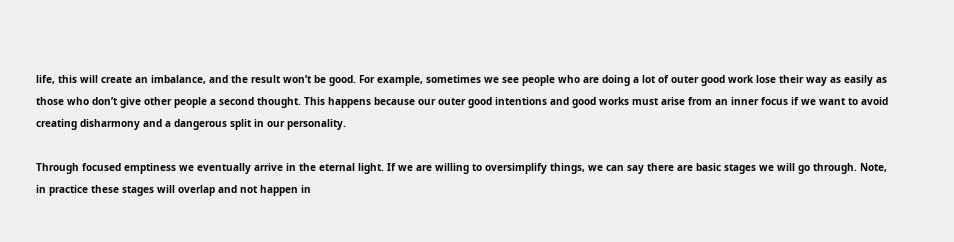life, this will create an imbalance, and the result won’t be good. For example, sometimes we see people who are doing a lot of outer good work lose their way as easily as those who don’t give other people a second thought. This happens because our outer good intentions and good works must arise from an inner focus if we want to avoid creating disharmony and a dangerous split in our personality.

Through focused emptiness we eventually arrive in the eternal light. If we are willing to oversimplify things, we can say there are basic stages we will go through. Note, in practice these stages will overlap and not happen in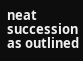neat succession as outlined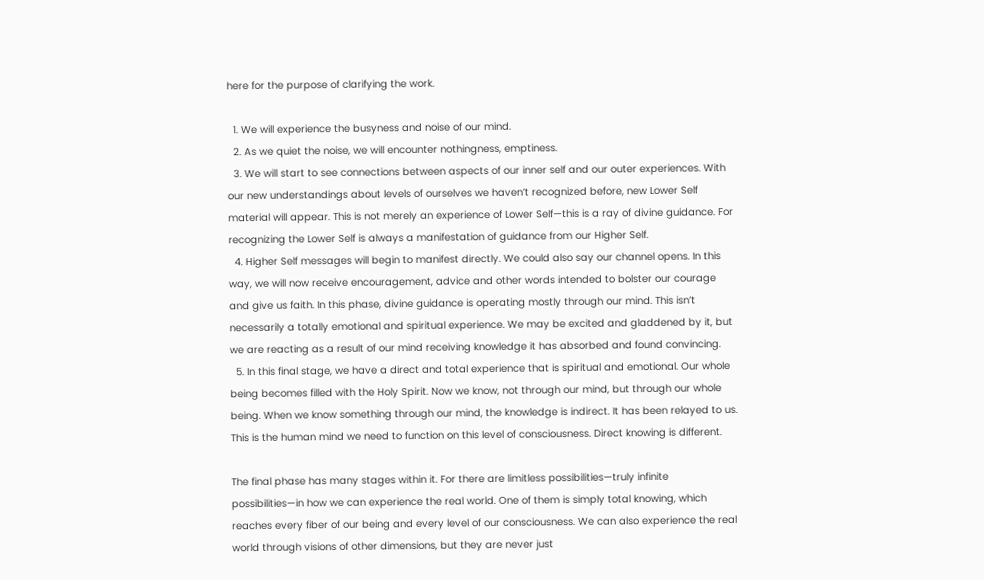here for the purpose of clarifying the work.

  1. We will experience the busyness and noise of our mind.
  2. As we quiet the noise, we will encounter nothingness, emptiness.
  3. We will start to see connections between aspects of our inner self and our outer experiences. With our new understandings about levels of ourselves we haven’t recognized before, new Lower Self material will appear. This is not merely an experience of Lower Self—this is a ray of divine guidance. For recognizing the Lower Self is always a manifestation of guidance from our Higher Self.
  4. Higher Self messages will begin to manifest directly. We could also say our channel opens. In this way, we will now receive encouragement, advice and other words intended to bolster our courage and give us faith. In this phase, divine guidance is operating mostly through our mind. This isn’t necessarily a totally emotional and spiritual experience. We may be excited and gladdened by it, but we are reacting as a result of our mind receiving knowledge it has absorbed and found convincing.
  5. In this final stage, we have a direct and total experience that is spiritual and emotional. Our whole being becomes filled with the Holy Spirit. Now we know, not through our mind, but through our whole being. When we know something through our mind, the knowledge is indirect. It has been relayed to us. This is the human mind we need to function on this level of consciousness. Direct knowing is different.

The final phase has many stages within it. For there are limitless possibilities—truly infinite possibilities—in how we can experience the real world. One of them is simply total knowing, which reaches every fiber of our being and every level of our consciousness. We can also experience the real world through visions of other dimensions, but they are never just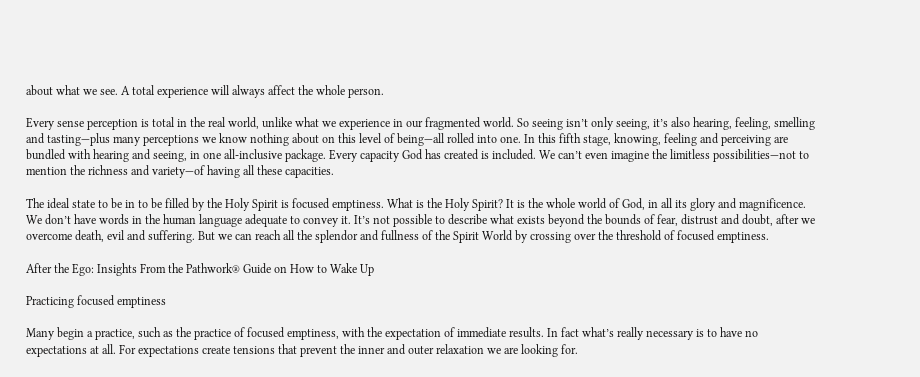about what we see. A total experience will always affect the whole person.

Every sense perception is total in the real world, unlike what we experience in our fragmented world. So seeing isn’t only seeing, it’s also hearing, feeling, smelling and tasting—plus many perceptions we know nothing about on this level of being—all rolled into one. In this fifth stage, knowing, feeling and perceiving are bundled with hearing and seeing, in one all-inclusive package. Every capacity God has created is included. We can’t even imagine the limitless possibilities—not to mention the richness and variety—of having all these capacities.

The ideal state to be in to be filled by the Holy Spirit is focused emptiness. What is the Holy Spirit? It is the whole world of God, in all its glory and magnificence. We don’t have words in the human language adequate to convey it. It’s not possible to describe what exists beyond the bounds of fear, distrust and doubt, after we overcome death, evil and suffering. But we can reach all the splendor and fullness of the Spirit World by crossing over the threshold of focused emptiness.

After the Ego: Insights From the Pathwork® Guide on How to Wake Up

Practicing focused emptiness

Many begin a practice, such as the practice of focused emptiness, with the expectation of immediate results. In fact what’s really necessary is to have no expectations at all. For expectations create tensions that prevent the inner and outer relaxation we are looking for.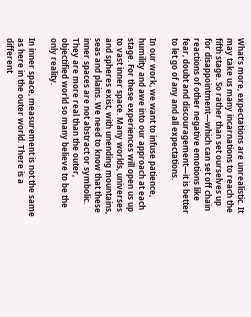What’s more, expectations are unrealistic. It may take us many incarnations to reach the fifth stage. So rather than set ourselves up for disappointment—which can set off chain reactions of other negative emotions like fear, doubt and discouragement—it is better to let go of any and all expectations.

In our work, we want to infuse patience, humility and awe into our approach at each stage. For these experiences will open us up to vast inner space. Many worlds, universes and spheres exist, with unending mountains, seas and plains. We need to know that these inner spaces are not abstract or symbolic. They are more real than the outer, objectified world so many believe to be the only reality.

In inner space, measurement is not the same as here in the outer world. There is a different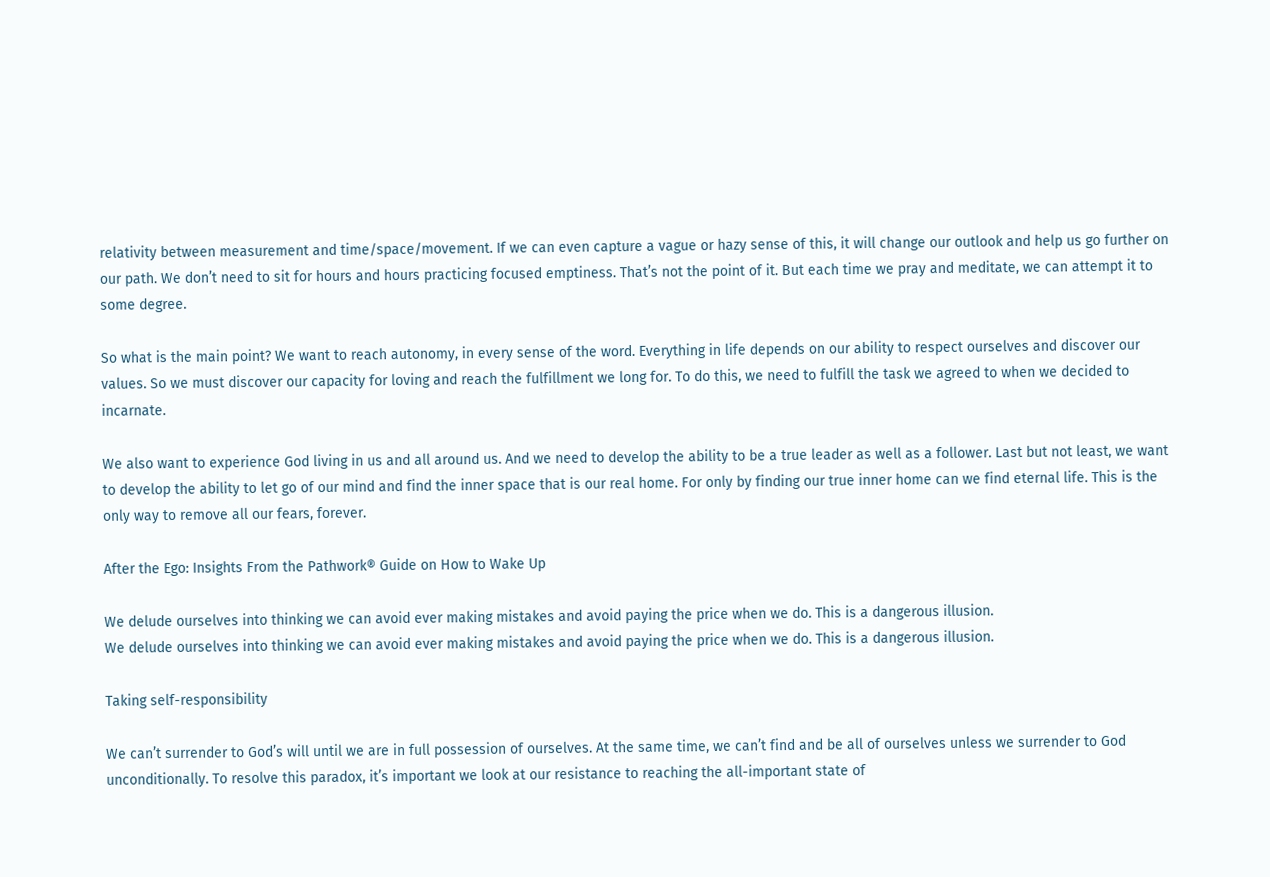relativity between measurement and time/space/movement. If we can even capture a vague or hazy sense of this, it will change our outlook and help us go further on our path. We don’t need to sit for hours and hours practicing focused emptiness. That’s not the point of it. But each time we pray and meditate, we can attempt it to some degree.

So what is the main point? We want to reach autonomy, in every sense of the word. Everything in life depends on our ability to respect ourselves and discover our values. So we must discover our capacity for loving and reach the fulfillment we long for. To do this, we need to fulfill the task we agreed to when we decided to incarnate.

We also want to experience God living in us and all around us. And we need to develop the ability to be a true leader as well as a follower. Last but not least, we want to develop the ability to let go of our mind and find the inner space that is our real home. For only by finding our true inner home can we find eternal life. This is the only way to remove all our fears, forever.

After the Ego: Insights From the Pathwork® Guide on How to Wake Up

We delude ourselves into thinking we can avoid ever making mistakes and avoid paying the price when we do. This is a dangerous illusion.
We delude ourselves into thinking we can avoid ever making mistakes and avoid paying the price when we do. This is a dangerous illusion.

Taking self-responsibility

We can’t surrender to God’s will until we are in full possession of ourselves. At the same time, we can’t find and be all of ourselves unless we surrender to God unconditionally. To resolve this paradox, it’s important we look at our resistance to reaching the all-important state of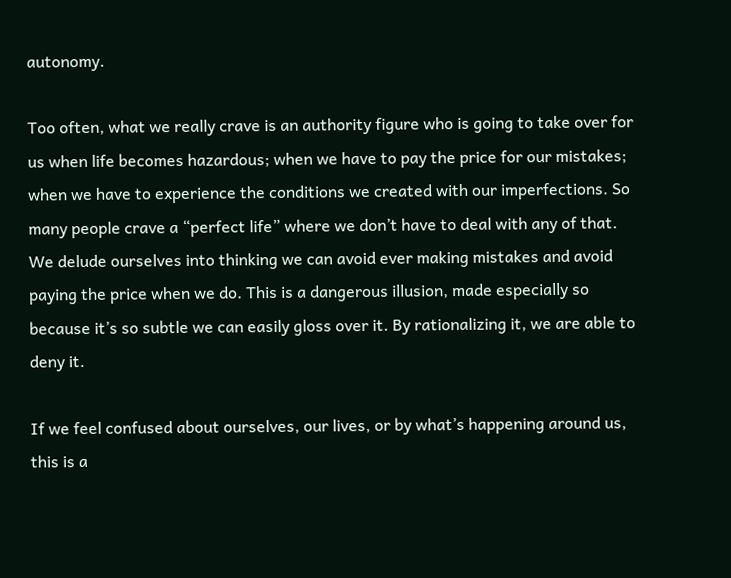autonomy.

Too often, what we really crave is an authority figure who is going to take over for us when life becomes hazardous; when we have to pay the price for our mistakes; when we have to experience the conditions we created with our imperfections. So many people crave a “perfect life” where we don’t have to deal with any of that. We delude ourselves into thinking we can avoid ever making mistakes and avoid paying the price when we do. This is a dangerous illusion, made especially so because it’s so subtle we can easily gloss over it. By rationalizing it, we are able to deny it.

If we feel confused about ourselves, our lives, or by what’s happening around us, this is a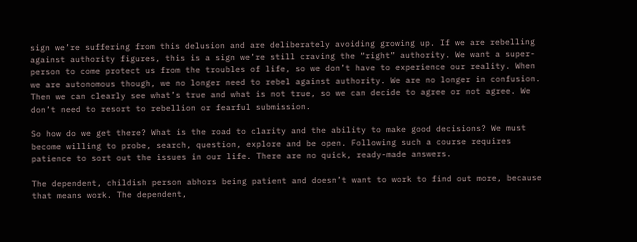sign we’re suffering from this delusion and are deliberately avoiding growing up. If we are rebelling against authority figures, this is a sign we’re still craving the “right” authority. We want a super-person to come protect us from the troubles of life, so we don’t have to experience our reality. When we are autonomous though, we no longer need to rebel against authority. We are no longer in confusion. Then we can clearly see what’s true and what is not true, so we can decide to agree or not agree. We don’t need to resort to rebellion or fearful submission.

So how do we get there? What is the road to clarity and the ability to make good decisions? We must become willing to probe, search, question, explore and be open. Following such a course requires patience to sort out the issues in our life. There are no quick, ready-made answers.

The dependent, childish person abhors being patient and doesn’t want to work to find out more, because that means work. The dependent,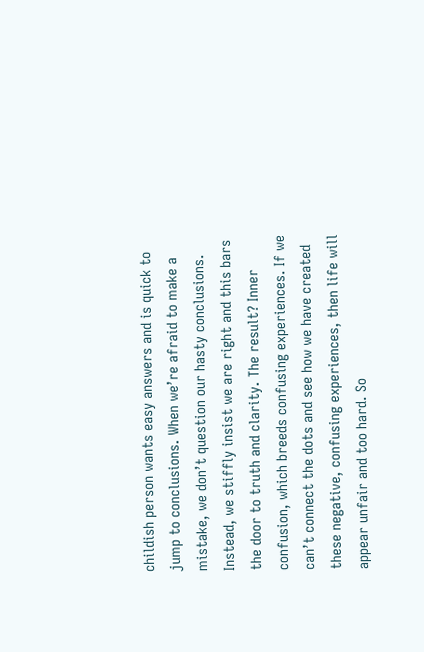childish person wants easy answers and is quick to jump to conclusions. When we’re afraid to make a mistake, we don’t question our hasty conclusions. Instead, we stiffly insist we are right and this bars the door to truth and clarity. The result? Inner confusion, which breeds confusing experiences. If we can’t connect the dots and see how we have created these negative, confusing experiences, then life will appear unfair and too hard. So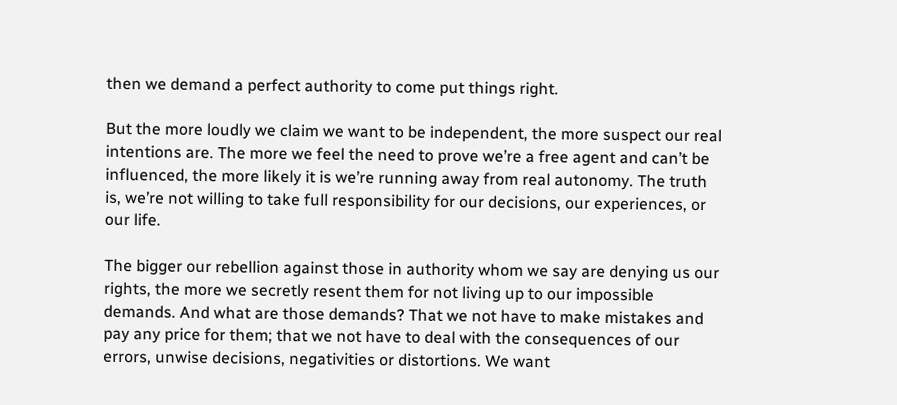then we demand a perfect authority to come put things right.

But the more loudly we claim we want to be independent, the more suspect our real intentions are. The more we feel the need to prove we’re a free agent and can’t be influenced, the more likely it is we’re running away from real autonomy. The truth is, we’re not willing to take full responsibility for our decisions, our experiences, or our life.

The bigger our rebellion against those in authority whom we say are denying us our rights, the more we secretly resent them for not living up to our impossible demands. And what are those demands? That we not have to make mistakes and pay any price for them; that we not have to deal with the consequences of our errors, unwise decisions, negativities or distortions. We want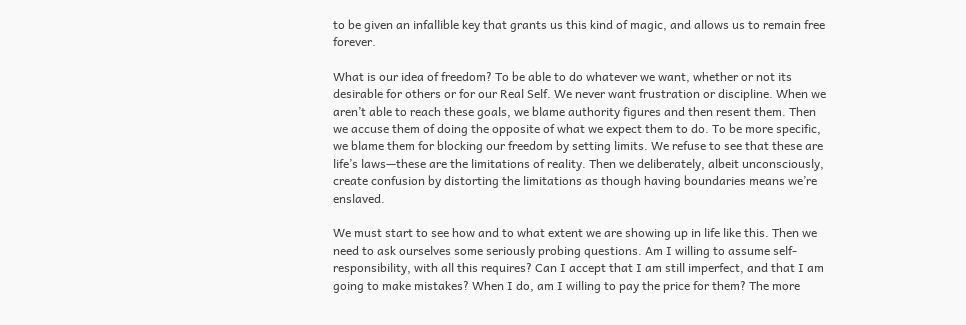to be given an infallible key that grants us this kind of magic, and allows us to remain free forever.

What is our idea of freedom? To be able to do whatever we want, whether or not its desirable for others or for our Real Self. We never want frustration or discipline. When we aren’t able to reach these goals, we blame authority figures and then resent them. Then we accuse them of doing the opposite of what we expect them to do. To be more specific, we blame them for blocking our freedom by setting limits. We refuse to see that these are life’s laws—these are the limitations of reality. Then we deliberately, albeit unconsciously, create confusion by distorting the limitations as though having boundaries means we’re enslaved.

We must start to see how and to what extent we are showing up in life like this. Then we need to ask ourselves some seriously probing questions. Am I willing to assume self-responsibility, with all this requires? Can I accept that I am still imperfect, and that I am going to make mistakes? When I do, am I willing to pay the price for them? The more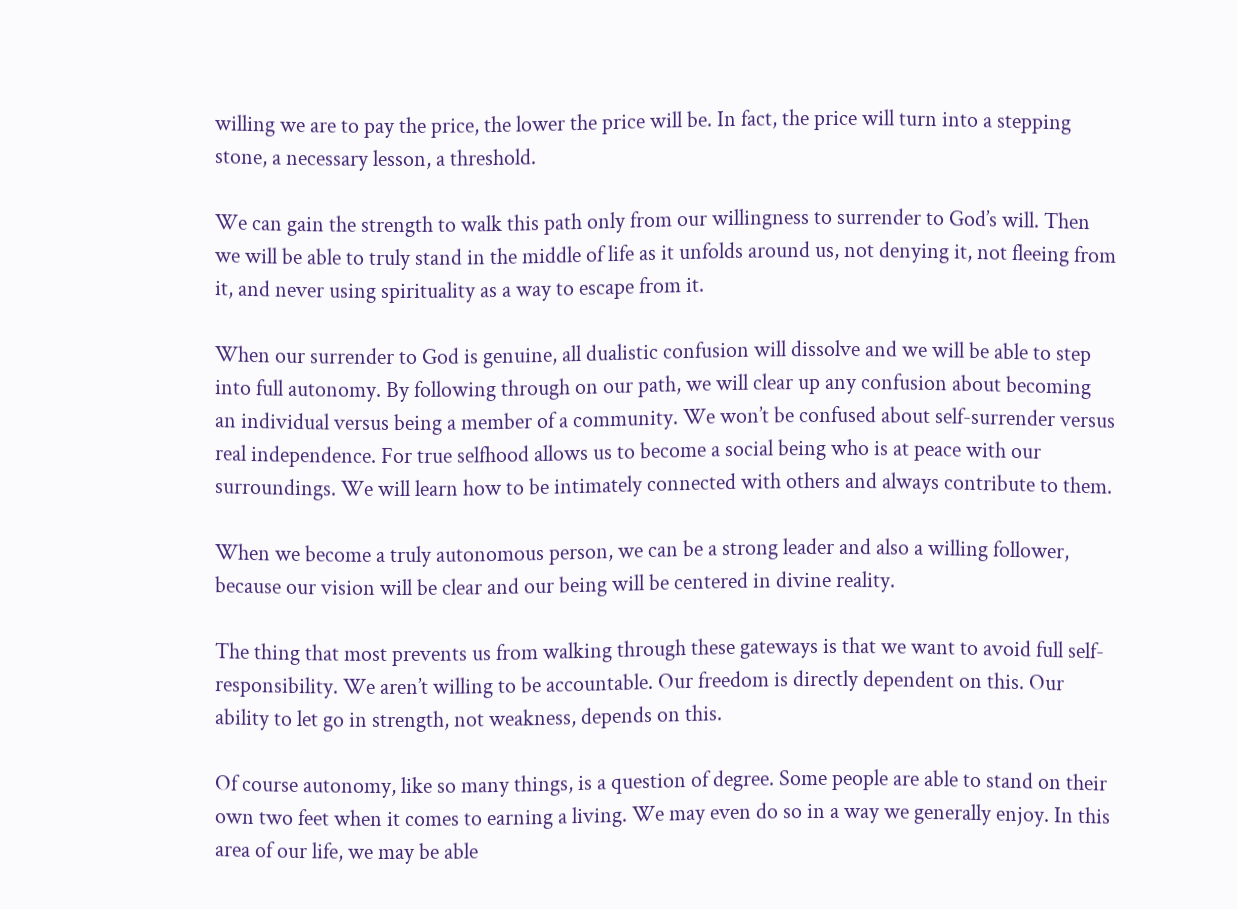willing we are to pay the price, the lower the price will be. In fact, the price will turn into a stepping stone, a necessary lesson, a threshold.

We can gain the strength to walk this path only from our willingness to surrender to God’s will. Then we will be able to truly stand in the middle of life as it unfolds around us, not denying it, not fleeing from it, and never using spirituality as a way to escape from it.

When our surrender to God is genuine, all dualistic confusion will dissolve and we will be able to step into full autonomy. By following through on our path, we will clear up any confusion about becoming an individual versus being a member of a community. We won’t be confused about self-surrender versus real independence. For true selfhood allows us to become a social being who is at peace with our surroundings. We will learn how to be intimately connected with others and always contribute to them.

When we become a truly autonomous person, we can be a strong leader and also a willing follower, because our vision will be clear and our being will be centered in divine reality.

The thing that most prevents us from walking through these gateways is that we want to avoid full self-responsibility. We aren’t willing to be accountable. Our freedom is directly dependent on this. Our ability to let go in strength, not weakness, depends on this.

Of course autonomy, like so many things, is a question of degree. Some people are able to stand on their own two feet when it comes to earning a living. We may even do so in a way we generally enjoy. In this area of our life, we may be able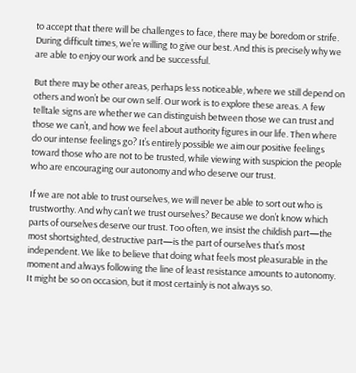to accept that there will be challenges to face, there may be boredom or strife. During difficult times, we’re willing to give our best. And this is precisely why we are able to enjoy our work and be successful.

But there may be other areas, perhaps less noticeable, where we still depend on others and won’t be our own self. Our work is to explore these areas. A few telltale signs are whether we can distinguish between those we can trust and those we can’t, and how we feel about authority figures in our life. Then where do our intense feelings go? It’s entirely possible we aim our positive feelings toward those who are not to be trusted, while viewing with suspicion the people who are encouraging our autonomy and who deserve our trust.

If we are not able to trust ourselves, we will never be able to sort out who is trustworthy. And why can’t we trust ourselves? Because we don’t know which parts of ourselves deserve our trust. Too often, we insist the childish part—the most shortsighted, destructive part—is the part of ourselves that’s most independent. We like to believe that doing what feels most pleasurable in the moment and always following the line of least resistance amounts to autonomy. It might be so on occasion, but it most certainly is not always so.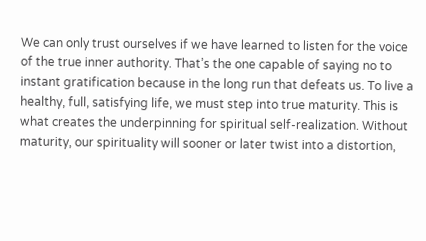We can only trust ourselves if we have learned to listen for the voice of the true inner authority. That’s the one capable of saying no to instant gratification because in the long run that defeats us. To live a healthy, full, satisfying life, we must step into true maturity. This is what creates the underpinning for spiritual self-realization. Without maturity, our spirituality will sooner or later twist into a distortion,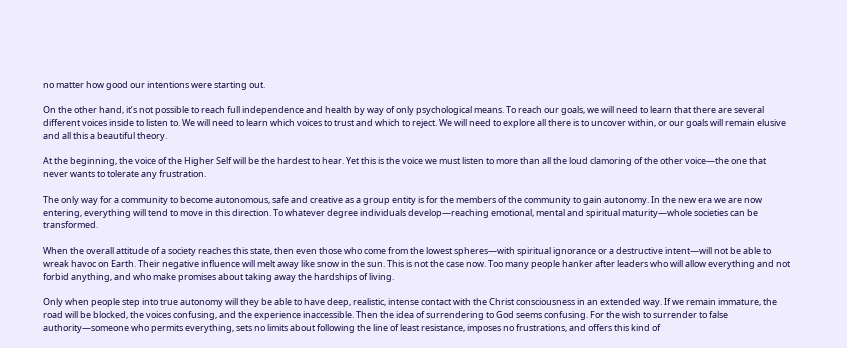no matter how good our intentions were starting out.

On the other hand, it’s not possible to reach full independence and health by way of only psychological means. To reach our goals, we will need to learn that there are several different voices inside to listen to. We will need to learn which voices to trust and which to reject. We will need to explore all there is to uncover within, or our goals will remain elusive and all this a beautiful theory.

At the beginning, the voice of the Higher Self will be the hardest to hear. Yet this is the voice we must listen to more than all the loud clamoring of the other voice—the one that never wants to tolerate any frustration.

The only way for a community to become autonomous, safe and creative as a group entity is for the members of the community to gain autonomy. In the new era we are now entering, everything will tend to move in this direction. To whatever degree individuals develop—reaching emotional, mental and spiritual maturity—whole societies can be transformed.

When the overall attitude of a society reaches this state, then even those who come from the lowest spheres—with spiritual ignorance or a destructive intent—will not be able to wreak havoc on Earth. Their negative influence will melt away like snow in the sun. This is not the case now. Too many people hanker after leaders who will allow everything and not forbid anything, and who make promises about taking away the hardships of living.

Only when people step into true autonomy will they be able to have deep, realistic, intense contact with the Christ consciousness in an extended way. If we remain immature, the road will be blocked, the voices confusing, and the experience inaccessible. Then the idea of surrendering to God seems confusing. For the wish to surrender to false authority—someone who permits everything, sets no limits about following the line of least resistance, imposes no frustrations, and offers this kind of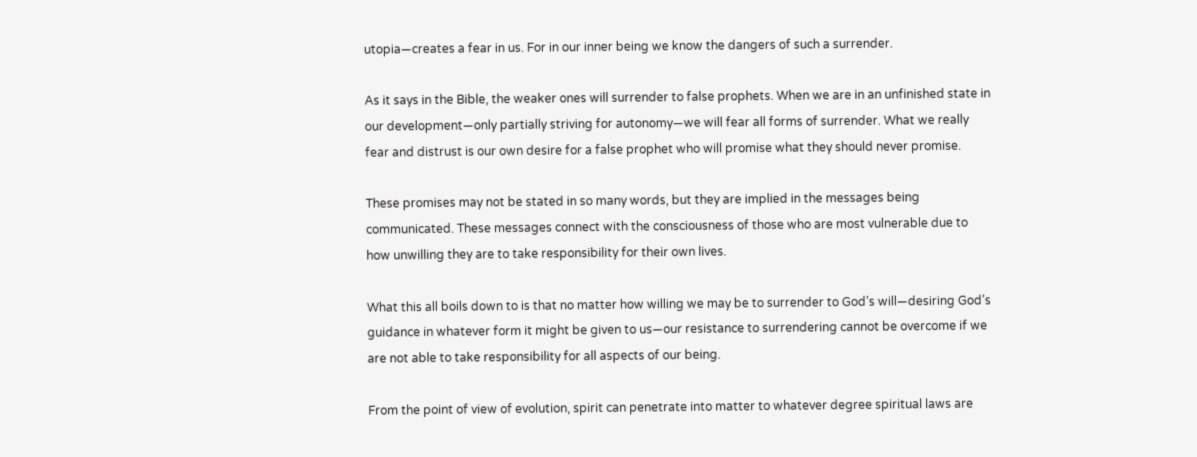utopia—creates a fear in us. For in our inner being we know the dangers of such a surrender.

As it says in the Bible, the weaker ones will surrender to false prophets. When we are in an unfinished state in our development—only partially striving for autonomy—we will fear all forms of surrender. What we really fear and distrust is our own desire for a false prophet who will promise what they should never promise.

These promises may not be stated in so many words, but they are implied in the messages being communicated. These messages connect with the consciousness of those who are most vulnerable due to how unwilling they are to take responsibility for their own lives.

What this all boils down to is that no matter how willing we may be to surrender to God’s will—desiring God’s guidance in whatever form it might be given to us—our resistance to surrendering cannot be overcome if we are not able to take responsibility for all aspects of our being.

From the point of view of evolution, spirit can penetrate into matter to whatever degree spiritual laws are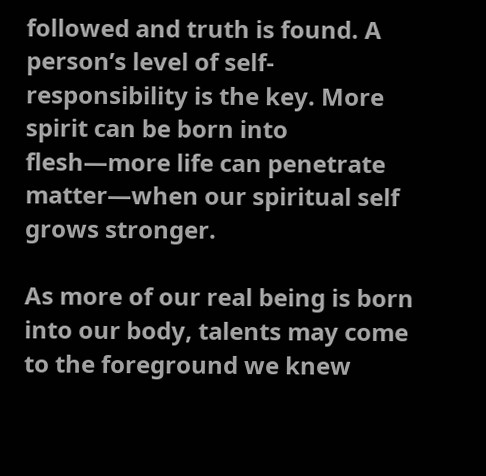followed and truth is found. A person’s level of self-responsibility is the key. More spirit can be born into flesh—more life can penetrate matter—when our spiritual self grows stronger.

As more of our real being is born into our body, talents may come to the foreground we knew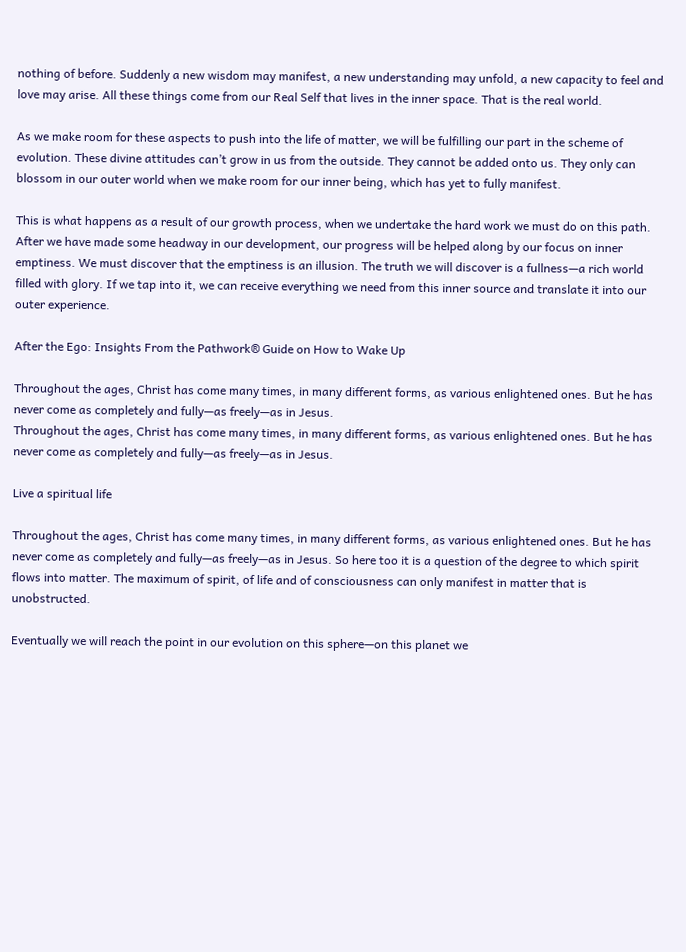nothing of before. Suddenly a new wisdom may manifest, a new understanding may unfold, a new capacity to feel and love may arise. All these things come from our Real Self that lives in the inner space. That is the real world.

As we make room for these aspects to push into the life of matter, we will be fulfilling our part in the scheme of evolution. These divine attitudes can’t grow in us from the outside. They cannot be added onto us. They only can blossom in our outer world when we make room for our inner being, which has yet to fully manifest.

This is what happens as a result of our growth process, when we undertake the hard work we must do on this path. After we have made some headway in our development, our progress will be helped along by our focus on inner emptiness. We must discover that the emptiness is an illusion. The truth we will discover is a fullness—a rich world filled with glory. If we tap into it, we can receive everything we need from this inner source and translate it into our outer experience.

After the Ego: Insights From the Pathwork® Guide on How to Wake Up

Throughout the ages, Christ has come many times, in many different forms, as various enlightened ones. But he has never come as completely and fully—as freely—as in Jesus.
Throughout the ages, Christ has come many times, in many different forms, as various enlightened ones. But he has never come as completely and fully—as freely—as in Jesus.

Live a spiritual life

Throughout the ages, Christ has come many times, in many different forms, as various enlightened ones. But he has never come as completely and fully—as freely—as in Jesus. So here too it is a question of the degree to which spirit flows into matter. The maximum of spirit, of life and of consciousness can only manifest in matter that is unobstructed.

Eventually we will reach the point in our evolution on this sphere—on this planet we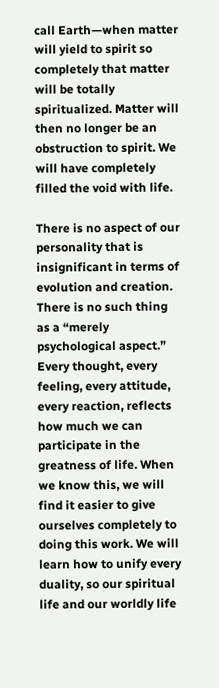call Earth—when matter will yield to spirit so completely that matter will be totally spiritualized. Matter will then no longer be an obstruction to spirit. We will have completely filled the void with life.

There is no aspect of our personality that is insignificant in terms of evolution and creation. There is no such thing as a “merely psychological aspect.” Every thought, every feeling, every attitude, every reaction, reflects how much we can participate in the greatness of life. When we know this, we will find it easier to give ourselves completely to doing this work. We will learn how to unify every duality, so our spiritual life and our worldly life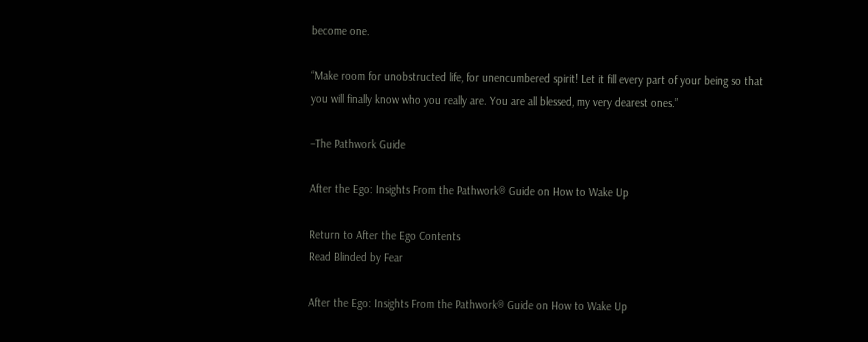become one.

“Make room for unobstructed life, for unencumbered spirit! Let it fill every part of your being so that you will finally know who you really are. You are all blessed, my very dearest ones.”

–The Pathwork Guide

After the Ego: Insights From the Pathwork® Guide on How to Wake Up

Return to After the Ego Contents
Read Blinded by Fear

After the Ego: Insights From the Pathwork® Guide on How to Wake Up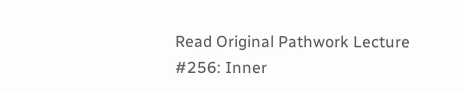Read Original Pathwork Lecture #256: Inner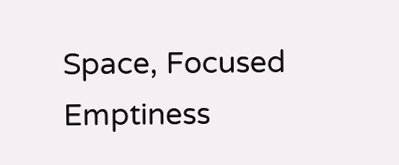Space, Focused Emptiness